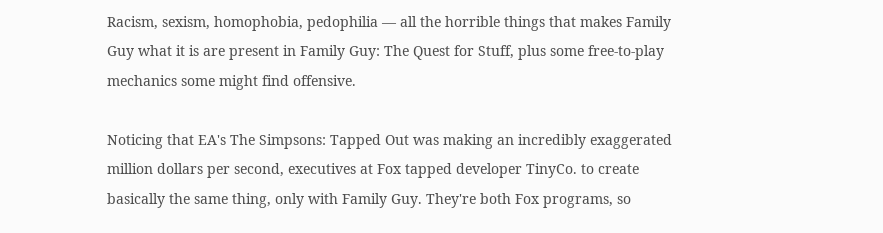Racism, sexism, homophobia, pedophilia — all the horrible things that makes Family Guy what it is are present in Family Guy: The Quest for Stuff, plus some free-to-play mechanics some might find offensive.

Noticing that EA's The Simpsons: Tapped Out was making an incredibly exaggerated million dollars per second, executives at Fox tapped developer TinyCo. to create basically the same thing, only with Family Guy. They're both Fox programs, so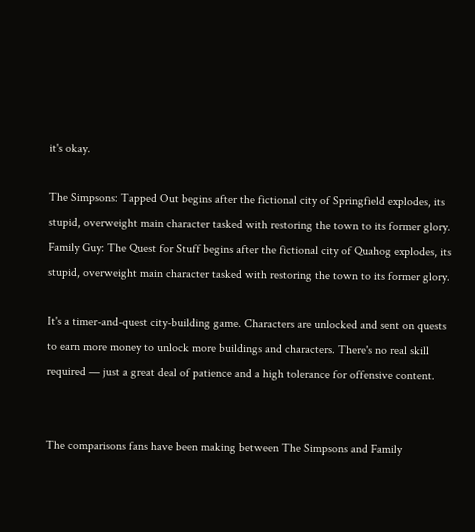it's okay.

The Simpsons: Tapped Out begins after the fictional city of Springfield explodes, its stupid, overweight main character tasked with restoring the town to its former glory. Family Guy: The Quest for Stuff begins after the fictional city of Quahog explodes, its stupid, overweight main character tasked with restoring the town to its former glory.

It's a timer-and-quest city-building game. Characters are unlocked and sent on quests to earn more money to unlock more buildings and characters. There's no real skill required — just a great deal of patience and a high tolerance for offensive content.


The comparisons fans have been making between The Simpsons and Family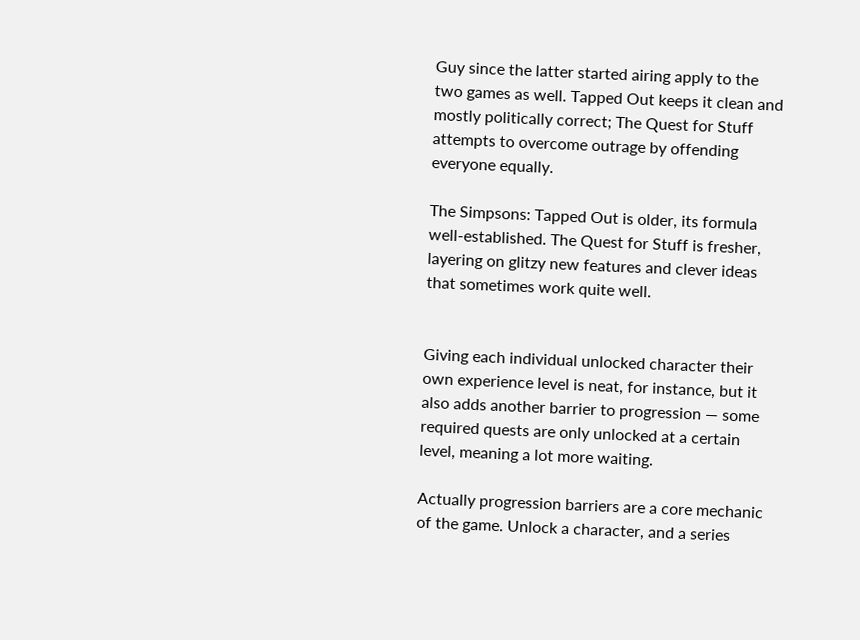Guy since the latter started airing apply to the two games as well. Tapped Out keeps it clean and mostly politically correct; The Quest for Stuff attempts to overcome outrage by offending everyone equally.

The Simpsons: Tapped Out is older, its formula well-established. The Quest for Stuff is fresher, layering on glitzy new features and clever ideas that sometimes work quite well.


Giving each individual unlocked character their own experience level is neat, for instance, but it also adds another barrier to progression — some required quests are only unlocked at a certain level, meaning a lot more waiting.

Actually progression barriers are a core mechanic of the game. Unlock a character, and a series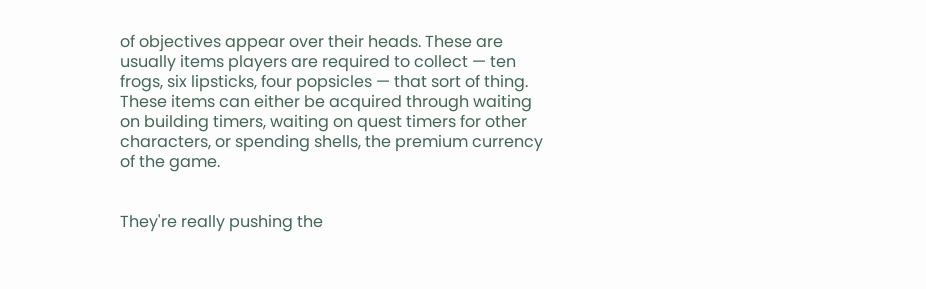of objectives appear over their heads. These are usually items players are required to collect — ten frogs, six lipsticks, four popsicles — that sort of thing. These items can either be acquired through waiting on building timers, waiting on quest timers for other characters, or spending shells, the premium currency of the game.


They're really pushing the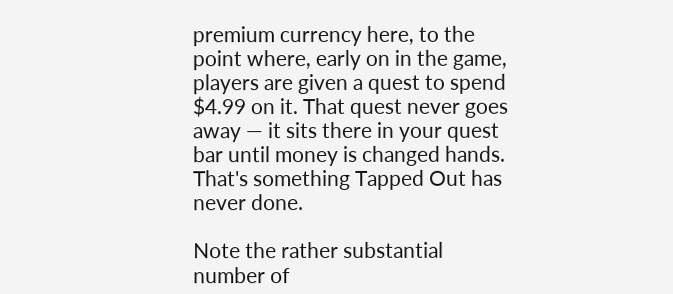premium currency here, to the point where, early on in the game, players are given a quest to spend $4.99 on it. That quest never goes away — it sits there in your quest bar until money is changed hands. That's something Tapped Out has never done.

Note the rather substantial number of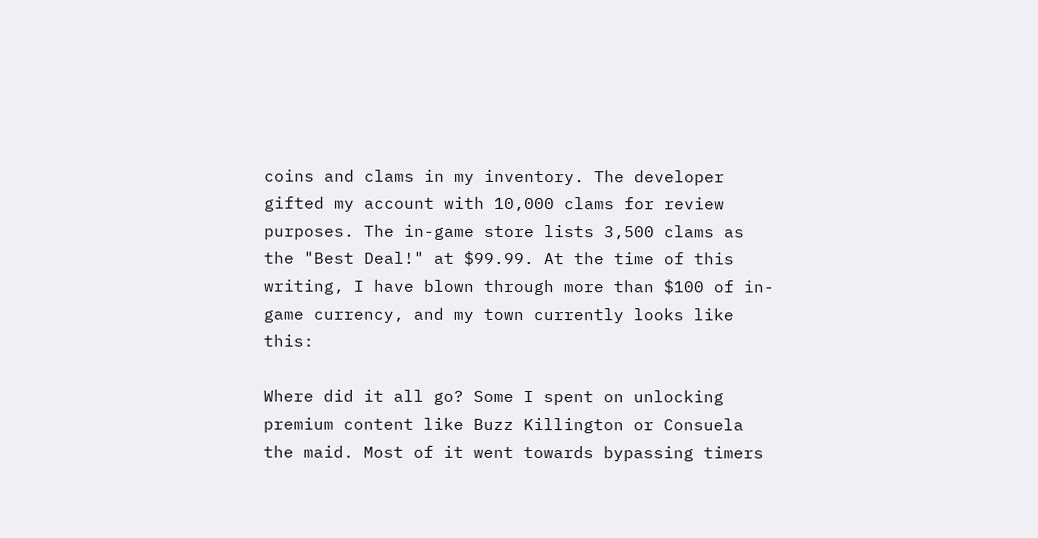coins and clams in my inventory. The developer gifted my account with 10,000 clams for review purposes. The in-game store lists 3,500 clams as the "Best Deal!" at $99.99. At the time of this writing, I have blown through more than $100 of in-game currency, and my town currently looks like this:

Where did it all go? Some I spent on unlocking premium content like Buzz Killington or Consuela the maid. Most of it went towards bypassing timers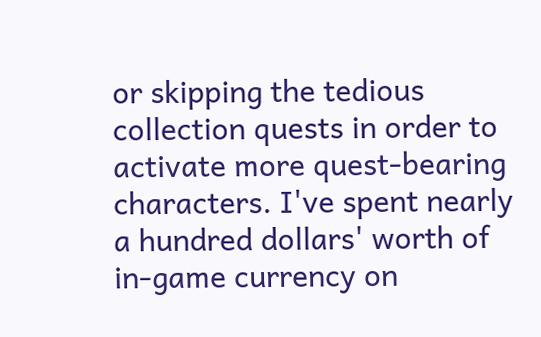or skipping the tedious collection quests in order to activate more quest-bearing characters. I've spent nearly a hundred dollars' worth of in-game currency on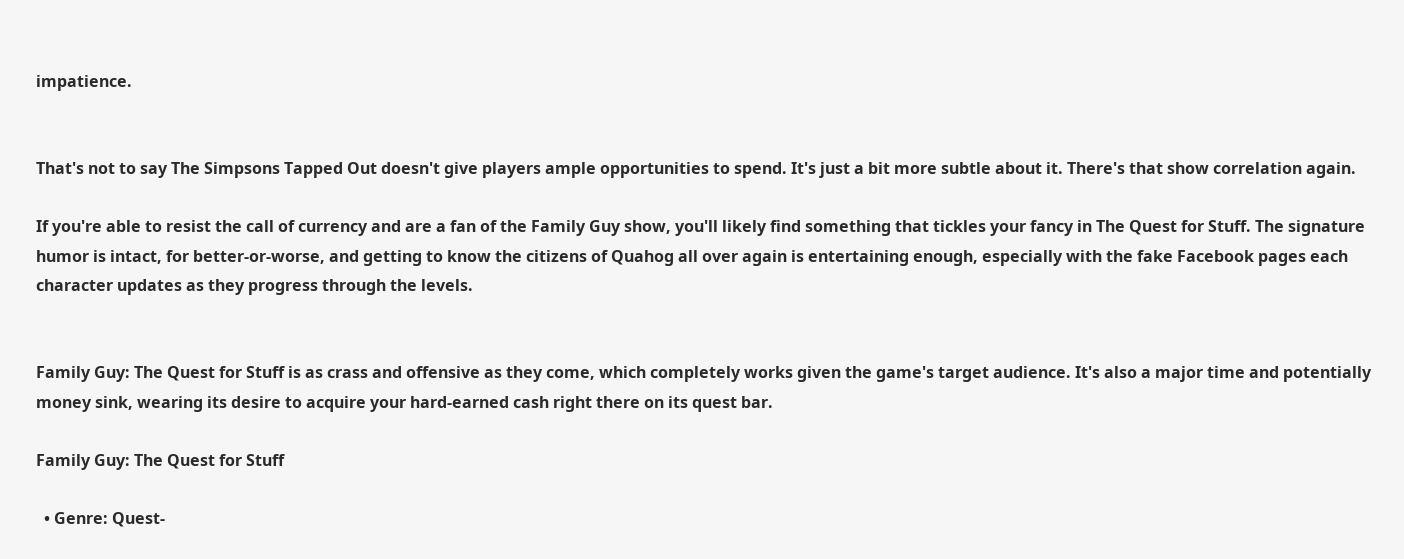impatience.


That's not to say The Simpsons Tapped Out doesn't give players ample opportunities to spend. It's just a bit more subtle about it. There's that show correlation again.

If you're able to resist the call of currency and are a fan of the Family Guy show, you'll likely find something that tickles your fancy in The Quest for Stuff. The signature humor is intact, for better-or-worse, and getting to know the citizens of Quahog all over again is entertaining enough, especially with the fake Facebook pages each character updates as they progress through the levels.


Family Guy: The Quest for Stuff is as crass and offensive as they come, which completely works given the game's target audience. It's also a major time and potentially money sink, wearing its desire to acquire your hard-earned cash right there on its quest bar.

Family Guy: The Quest for Stuff

  • Genre: Quest-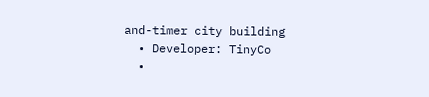and-timer city building
  • Developer: TinyCo
  •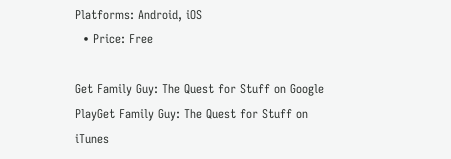Platforms: Android, iOS
  • Price: Free

Get Family Guy: The Quest for Stuff on Google PlayGet Family Guy: The Quest for Stuff on iTunes